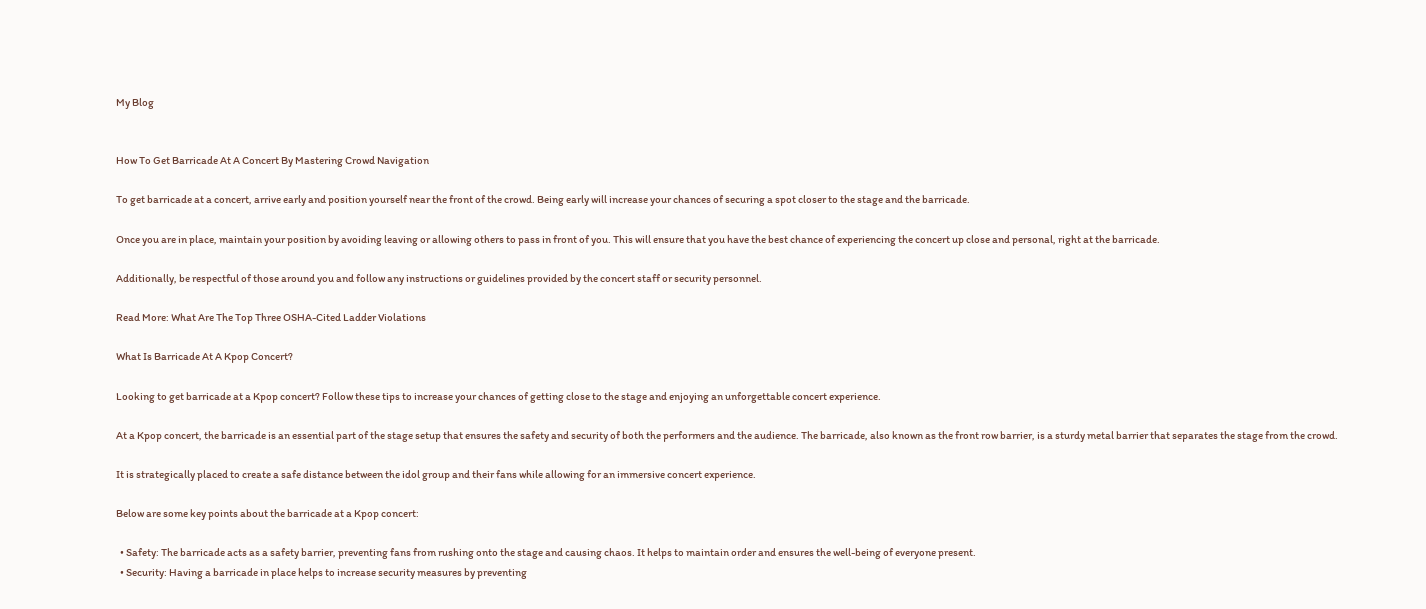My Blog


How To Get Barricade At A Concert By Mastering Crowd Navigation

To get barricade at a concert, arrive early and position yourself near the front of the crowd. Being early will increase your chances of securing a spot closer to the stage and the barricade.

Once you are in place, maintain your position by avoiding leaving or allowing others to pass in front of you. This will ensure that you have the best chance of experiencing the concert up close and personal, right at the barricade.

Additionally, be respectful of those around you and follow any instructions or guidelines provided by the concert staff or security personnel.

Read More: What Are The Top Three OSHA-Cited Ladder Violations

What Is Barricade At A Kpop Concert?

Looking to get barricade at a Kpop concert? Follow these tips to increase your chances of getting close to the stage and enjoying an unforgettable concert experience.

At a Kpop concert, the barricade is an essential part of the stage setup that ensures the safety and security of both the performers and the audience. The barricade, also known as the front row barrier, is a sturdy metal barrier that separates the stage from the crowd.

It is strategically placed to create a safe distance between the idol group and their fans while allowing for an immersive concert experience.

Below are some key points about the barricade at a Kpop concert:

  • Safety: The barricade acts as a safety barrier, preventing fans from rushing onto the stage and causing chaos. It helps to maintain order and ensures the well-being of everyone present.
  • Security: Having a barricade in place helps to increase security measures by preventing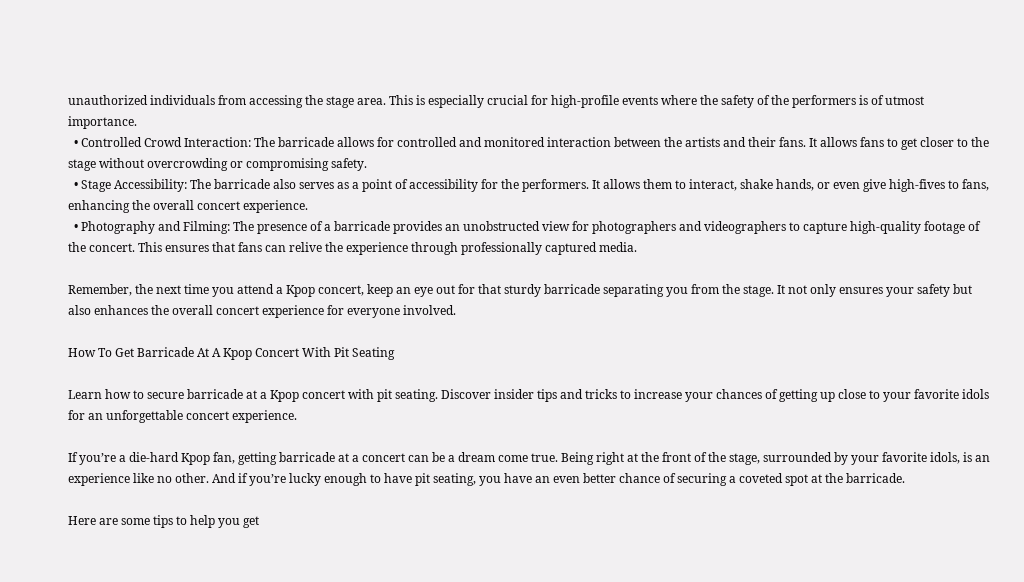unauthorized individuals from accessing the stage area. This is especially crucial for high-profile events where the safety of the performers is of utmost importance.
  • Controlled Crowd Interaction: The barricade allows for controlled and monitored interaction between the artists and their fans. It allows fans to get closer to the stage without overcrowding or compromising safety.
  • Stage Accessibility: The barricade also serves as a point of accessibility for the performers. It allows them to interact, shake hands, or even give high-fives to fans, enhancing the overall concert experience.
  • Photography and Filming: The presence of a barricade provides an unobstructed view for photographers and videographers to capture high-quality footage of the concert. This ensures that fans can relive the experience through professionally captured media.

Remember, the next time you attend a Kpop concert, keep an eye out for that sturdy barricade separating you from the stage. It not only ensures your safety but also enhances the overall concert experience for everyone involved.

How To Get Barricade At A Kpop Concert With Pit Seating

Learn how to secure barricade at a Kpop concert with pit seating. Discover insider tips and tricks to increase your chances of getting up close to your favorite idols for an unforgettable concert experience.

If you’re a die-hard Kpop fan, getting barricade at a concert can be a dream come true. Being right at the front of the stage, surrounded by your favorite idols, is an experience like no other. And if you’re lucky enough to have pit seating, you have an even better chance of securing a coveted spot at the barricade.

Here are some tips to help you get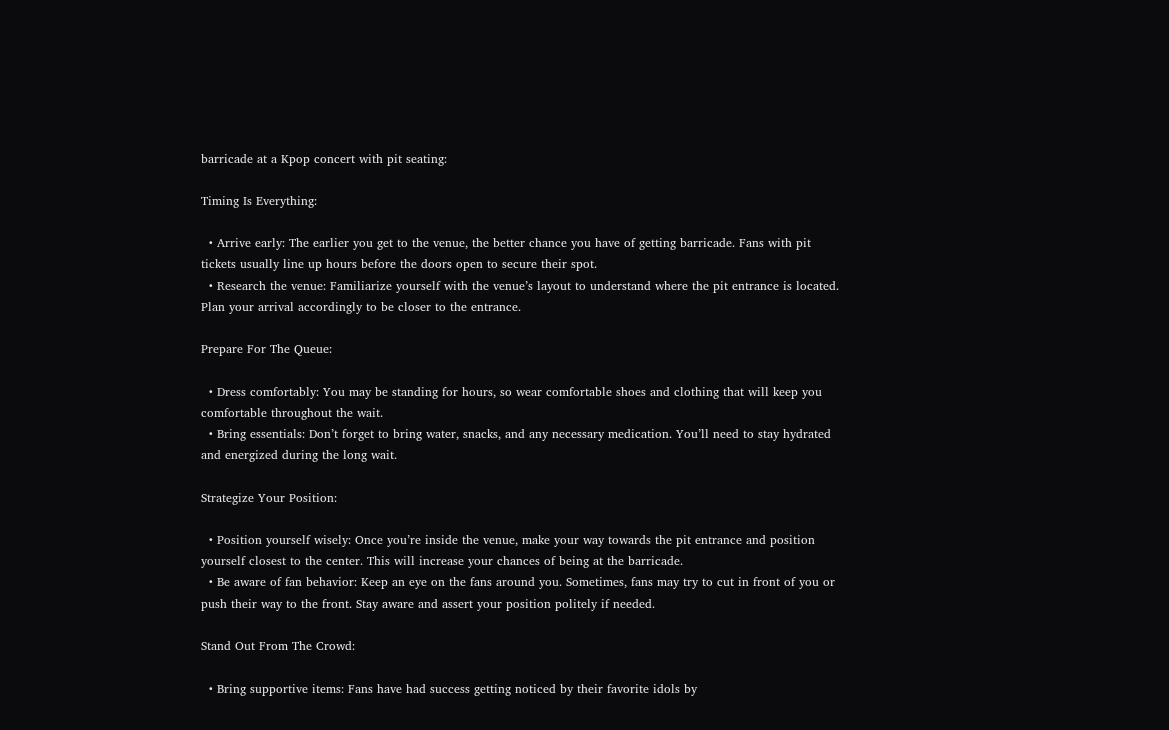barricade at a Kpop concert with pit seating:

Timing Is Everything:

  • Arrive early: The earlier you get to the venue, the better chance you have of getting barricade. Fans with pit tickets usually line up hours before the doors open to secure their spot.
  • Research the venue: Familiarize yourself with the venue’s layout to understand where the pit entrance is located. Plan your arrival accordingly to be closer to the entrance.

Prepare For The Queue:

  • Dress comfortably: You may be standing for hours, so wear comfortable shoes and clothing that will keep you comfortable throughout the wait.
  • Bring essentials: Don’t forget to bring water, snacks, and any necessary medication. You’ll need to stay hydrated and energized during the long wait.

Strategize Your Position:

  • Position yourself wisely: Once you’re inside the venue, make your way towards the pit entrance and position yourself closest to the center. This will increase your chances of being at the barricade.
  • Be aware of fan behavior: Keep an eye on the fans around you. Sometimes, fans may try to cut in front of you or push their way to the front. Stay aware and assert your position politely if needed.

Stand Out From The Crowd:

  • Bring supportive items: Fans have had success getting noticed by their favorite idols by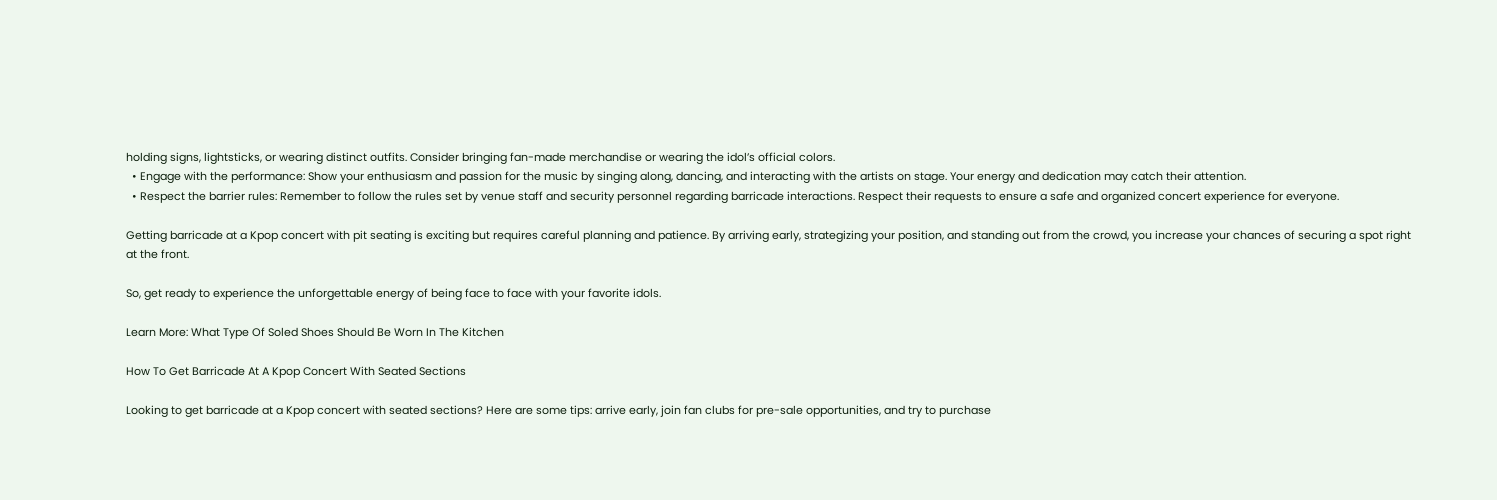holding signs, lightsticks, or wearing distinct outfits. Consider bringing fan-made merchandise or wearing the idol’s official colors.
  • Engage with the performance: Show your enthusiasm and passion for the music by singing along, dancing, and interacting with the artists on stage. Your energy and dedication may catch their attention.
  • Respect the barrier rules: Remember to follow the rules set by venue staff and security personnel regarding barricade interactions. Respect their requests to ensure a safe and organized concert experience for everyone.

Getting barricade at a Kpop concert with pit seating is exciting but requires careful planning and patience. By arriving early, strategizing your position, and standing out from the crowd, you increase your chances of securing a spot right at the front.

So, get ready to experience the unforgettable energy of being face to face with your favorite idols.

Learn More: What Type Of Soled Shoes Should Be Worn In The Kitchen

How To Get Barricade At A Kpop Concert With Seated Sections

Looking to get barricade at a Kpop concert with seated sections? Here are some tips: arrive early, join fan clubs for pre-sale opportunities, and try to purchase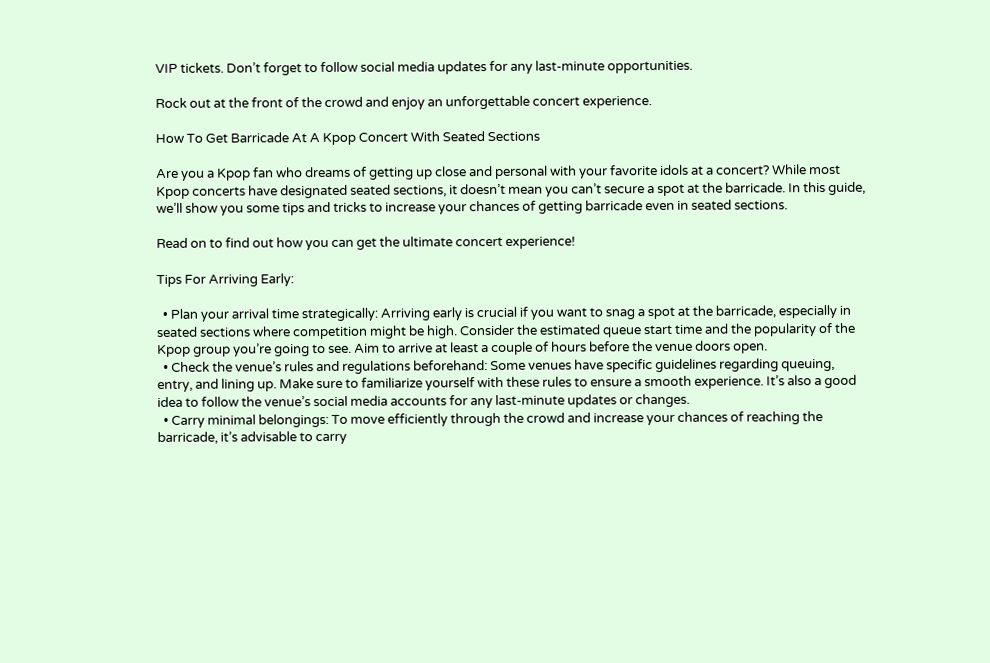VIP tickets. Don’t forget to follow social media updates for any last-minute opportunities.

Rock out at the front of the crowd and enjoy an unforgettable concert experience.

How To Get Barricade At A Kpop Concert With Seated Sections

Are you a Kpop fan who dreams of getting up close and personal with your favorite idols at a concert? While most Kpop concerts have designated seated sections, it doesn’t mean you can’t secure a spot at the barricade. In this guide, we’ll show you some tips and tricks to increase your chances of getting barricade even in seated sections.

Read on to find out how you can get the ultimate concert experience!

Tips For Arriving Early:

  • Plan your arrival time strategically: Arriving early is crucial if you want to snag a spot at the barricade, especially in seated sections where competition might be high. Consider the estimated queue start time and the popularity of the Kpop group you’re going to see. Aim to arrive at least a couple of hours before the venue doors open.
  • Check the venue’s rules and regulations beforehand: Some venues have specific guidelines regarding queuing, entry, and lining up. Make sure to familiarize yourself with these rules to ensure a smooth experience. It’s also a good idea to follow the venue’s social media accounts for any last-minute updates or changes.
  • Carry minimal belongings: To move efficiently through the crowd and increase your chances of reaching the barricade, it’s advisable to carry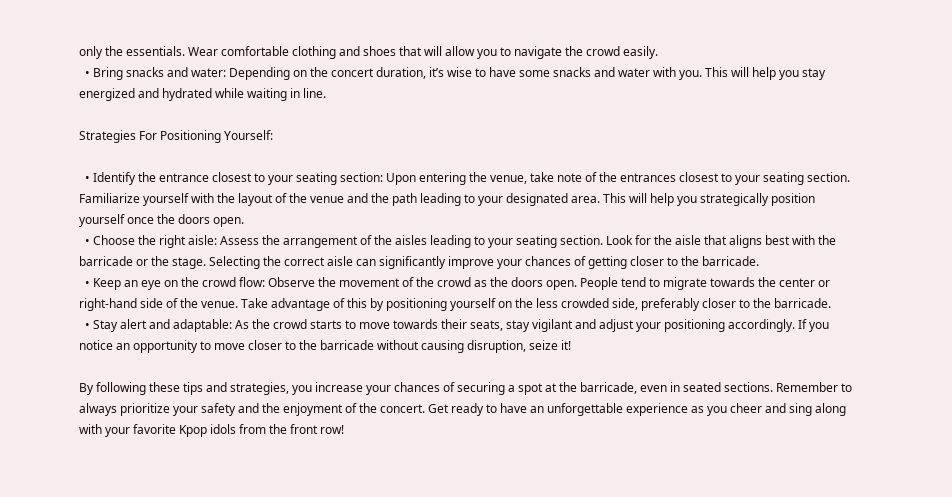only the essentials. Wear comfortable clothing and shoes that will allow you to navigate the crowd easily.
  • Bring snacks and water: Depending on the concert duration, it’s wise to have some snacks and water with you. This will help you stay energized and hydrated while waiting in line.

Strategies For Positioning Yourself:

  • Identify the entrance closest to your seating section: Upon entering the venue, take note of the entrances closest to your seating section. Familiarize yourself with the layout of the venue and the path leading to your designated area. This will help you strategically position yourself once the doors open.
  • Choose the right aisle: Assess the arrangement of the aisles leading to your seating section. Look for the aisle that aligns best with the barricade or the stage. Selecting the correct aisle can significantly improve your chances of getting closer to the barricade.
  • Keep an eye on the crowd flow: Observe the movement of the crowd as the doors open. People tend to migrate towards the center or right-hand side of the venue. Take advantage of this by positioning yourself on the less crowded side, preferably closer to the barricade.
  • Stay alert and adaptable: As the crowd starts to move towards their seats, stay vigilant and adjust your positioning accordingly. If you notice an opportunity to move closer to the barricade without causing disruption, seize it!

By following these tips and strategies, you increase your chances of securing a spot at the barricade, even in seated sections. Remember to always prioritize your safety and the enjoyment of the concert. Get ready to have an unforgettable experience as you cheer and sing along with your favorite Kpop idols from the front row!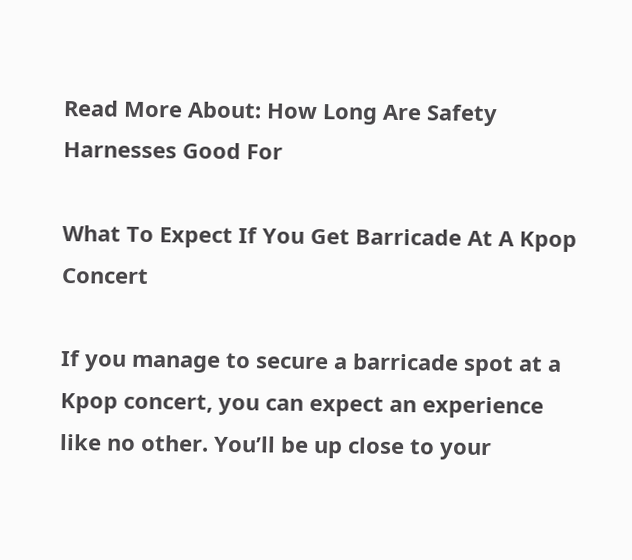Read More About: How Long Are Safety Harnesses Good For

What To Expect If You Get Barricade At A Kpop Concert

If you manage to secure a barricade spot at a Kpop concert, you can expect an experience like no other. You’ll be up close to your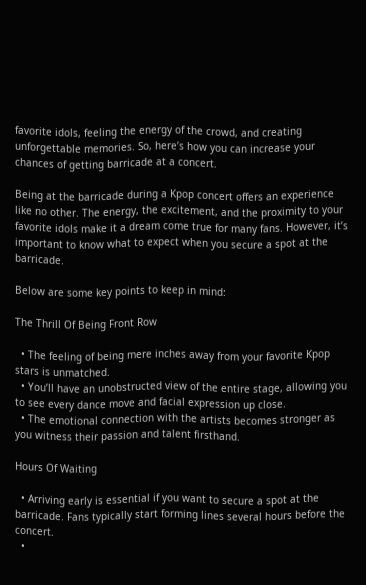favorite idols, feeling the energy of the crowd, and creating unforgettable memories. So, here’s how you can increase your chances of getting barricade at a concert.

Being at the barricade during a Kpop concert offers an experience like no other. The energy, the excitement, and the proximity to your favorite idols make it a dream come true for many fans. However, it’s important to know what to expect when you secure a spot at the barricade.

Below are some key points to keep in mind:

The Thrill Of Being Front Row

  • The feeling of being mere inches away from your favorite Kpop stars is unmatched.
  • You’ll have an unobstructed view of the entire stage, allowing you to see every dance move and facial expression up close.
  • The emotional connection with the artists becomes stronger as you witness their passion and talent firsthand.

Hours Of Waiting

  • Arriving early is essential if you want to secure a spot at the barricade. Fans typically start forming lines several hours before the concert.
  •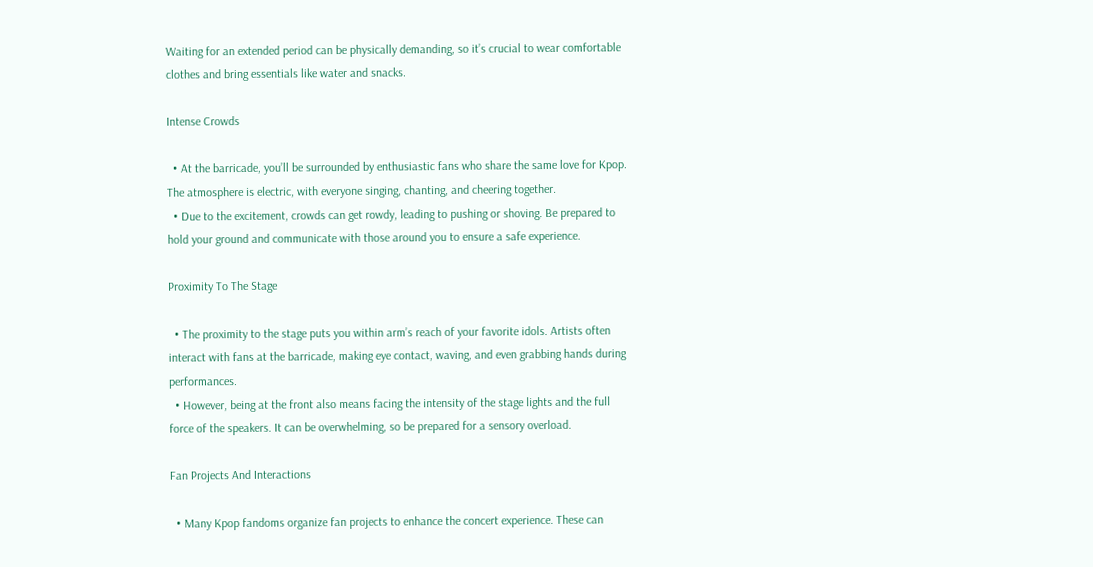Waiting for an extended period can be physically demanding, so it’s crucial to wear comfortable clothes and bring essentials like water and snacks.

Intense Crowds

  • At the barricade, you’ll be surrounded by enthusiastic fans who share the same love for Kpop. The atmosphere is electric, with everyone singing, chanting, and cheering together.
  • Due to the excitement, crowds can get rowdy, leading to pushing or shoving. Be prepared to hold your ground and communicate with those around you to ensure a safe experience.

Proximity To The Stage

  • The proximity to the stage puts you within arm’s reach of your favorite idols. Artists often interact with fans at the barricade, making eye contact, waving, and even grabbing hands during performances.
  • However, being at the front also means facing the intensity of the stage lights and the full force of the speakers. It can be overwhelming, so be prepared for a sensory overload.

Fan Projects And Interactions

  • Many Kpop fandoms organize fan projects to enhance the concert experience. These can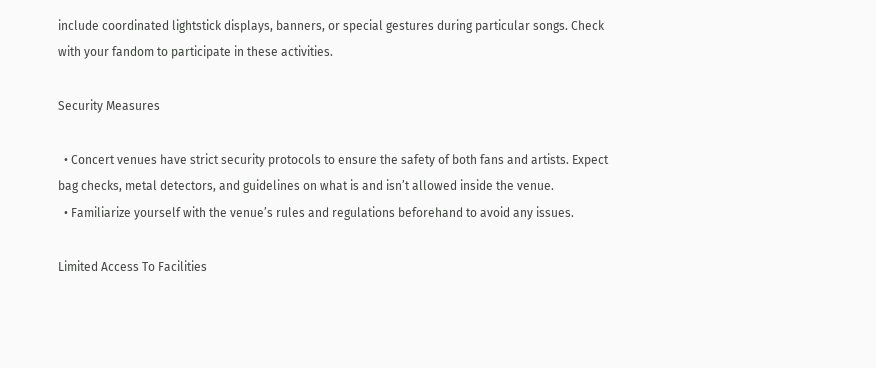include coordinated lightstick displays, banners, or special gestures during particular songs. Check with your fandom to participate in these activities.

Security Measures

  • Concert venues have strict security protocols to ensure the safety of both fans and artists. Expect bag checks, metal detectors, and guidelines on what is and isn’t allowed inside the venue.
  • Familiarize yourself with the venue’s rules and regulations beforehand to avoid any issues.

Limited Access To Facilities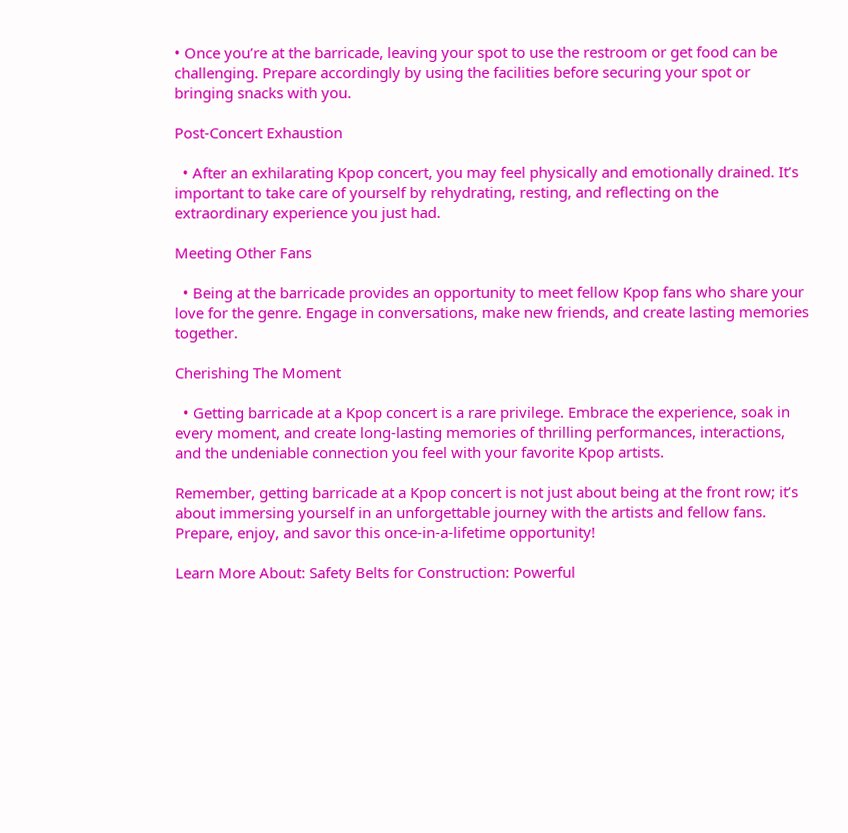• Once you’re at the barricade, leaving your spot to use the restroom or get food can be challenging. Prepare accordingly by using the facilities before securing your spot or bringing snacks with you.

Post-Concert Exhaustion

  • After an exhilarating Kpop concert, you may feel physically and emotionally drained. It’s important to take care of yourself by rehydrating, resting, and reflecting on the extraordinary experience you just had.

Meeting Other Fans

  • Being at the barricade provides an opportunity to meet fellow Kpop fans who share your love for the genre. Engage in conversations, make new friends, and create lasting memories together.

Cherishing The Moment

  • Getting barricade at a Kpop concert is a rare privilege. Embrace the experience, soak in every moment, and create long-lasting memories of thrilling performances, interactions, and the undeniable connection you feel with your favorite Kpop artists.

Remember, getting barricade at a Kpop concert is not just about being at the front row; it’s about immersing yourself in an unforgettable journey with the artists and fellow fans. Prepare, enjoy, and savor this once-in-a-lifetime opportunity!

Learn More About: Safety Belts for Construction: Powerful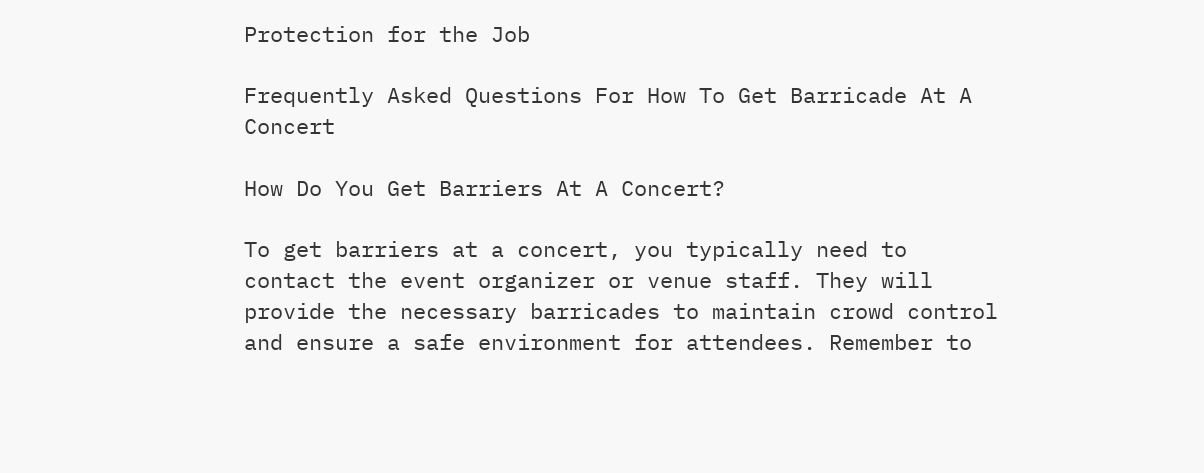Protection for the Job

Frequently Asked Questions For How To Get Barricade At A Concert

How Do You Get Barriers At A Concert?

To get barriers at a concert, you typically need to contact the event organizer or venue staff. They will provide the necessary barricades to maintain crowd control and ensure a safe environment for attendees. Remember to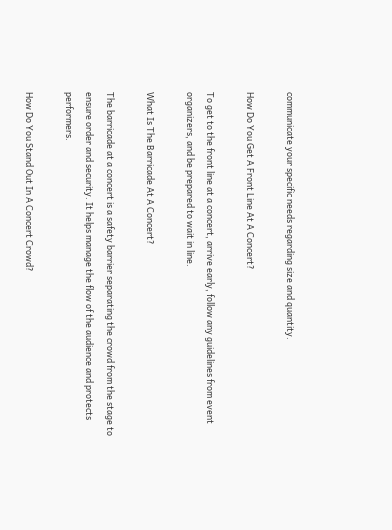communicate your specific needs regarding size and quantity.

How Do You Get A Front Line At A Concert?

To get to the front line at a concert, arrive early, follow any guidelines from event organizers, and be prepared to wait in line.

What Is The Barricade At A Concert?

The barricade at a concert is a safety barrier separating the crowd from the stage to ensure order and security. It helps manage the flow of the audience and protects performers.

How Do You Stand Out In A Concert Crowd?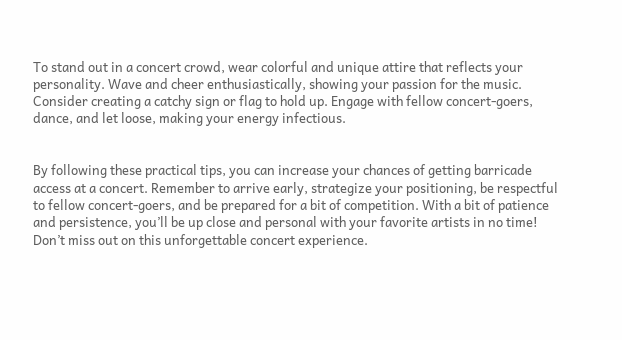To stand out in a concert crowd, wear colorful and unique attire that reflects your personality. Wave and cheer enthusiastically, showing your passion for the music. Consider creating a catchy sign or flag to hold up. Engage with fellow concert-goers, dance, and let loose, making your energy infectious.


By following these practical tips, you can increase your chances of getting barricade access at a concert. Remember to arrive early, strategize your positioning, be respectful to fellow concert-goers, and be prepared for a bit of competition. With a bit of patience and persistence, you’ll be up close and personal with your favorite artists in no time! Don’t miss out on this unforgettable concert experience.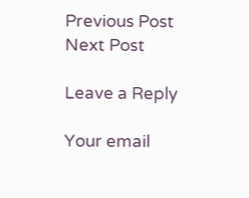Previous Post
Next Post

Leave a Reply

Your email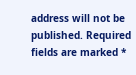address will not be published. Required fields are marked *